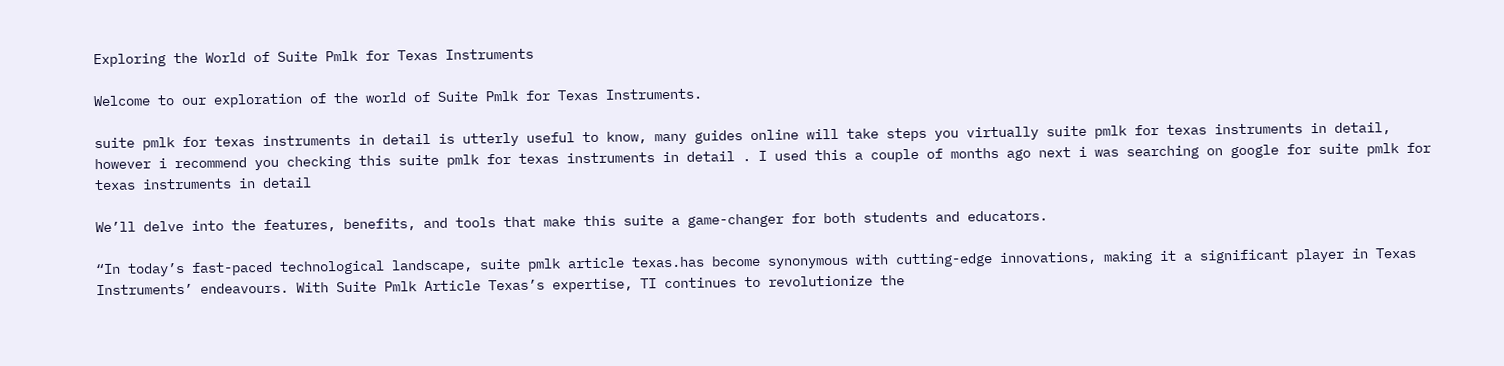Exploring the World of Suite Pmlk for Texas Instruments

Welcome to our exploration of the world of Suite Pmlk for Texas Instruments.

suite pmlk for texas instruments in detail is utterly useful to know, many guides online will take steps you virtually suite pmlk for texas instruments in detail, however i recommend you checking this suite pmlk for texas instruments in detail . I used this a couple of months ago next i was searching on google for suite pmlk for texas instruments in detail

We’ll delve into the features, benefits, and tools that make this suite a game-changer for both students and educators.

“In today’s fast-paced technological landscape, suite pmlk article texas.has become synonymous with cutting-edge innovations, making it a significant player in Texas Instruments’ endeavours. With Suite Pmlk Article Texas’s expertise, TI continues to revolutionize the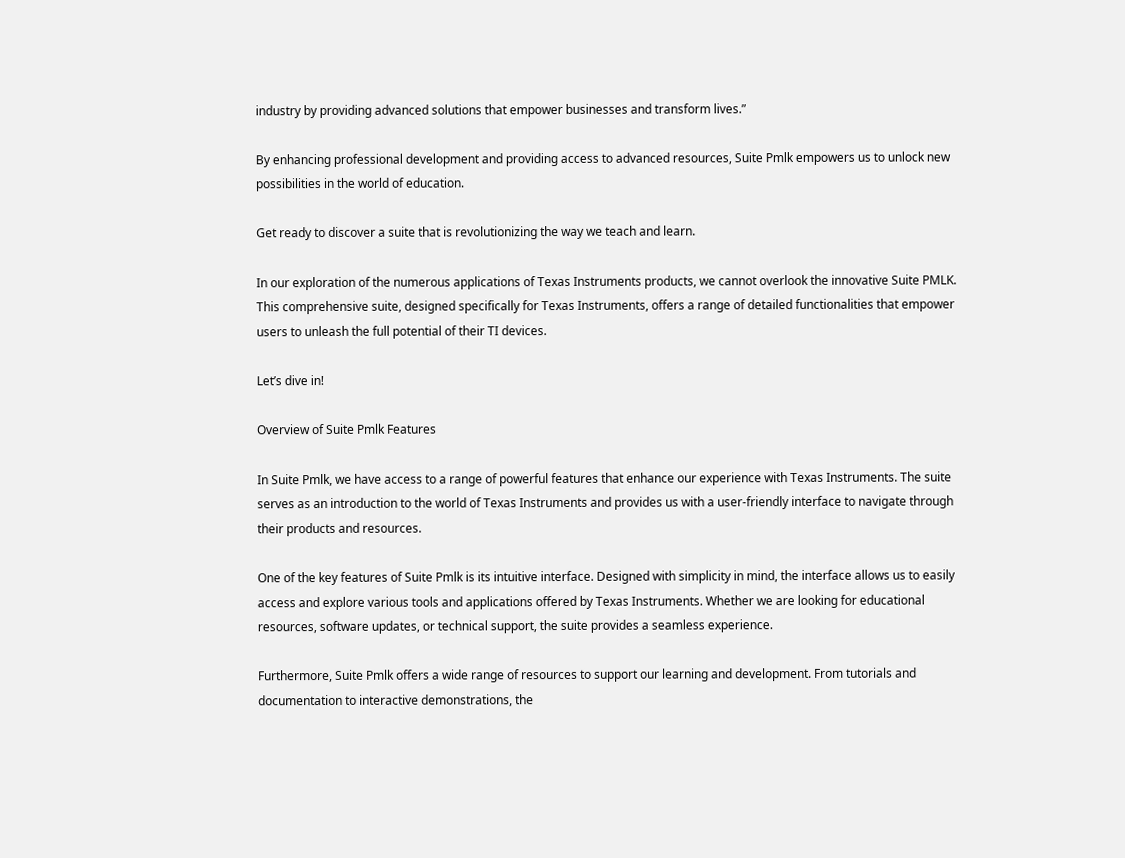industry by providing advanced solutions that empower businesses and transform lives.”

By enhancing professional development and providing access to advanced resources, Suite Pmlk empowers us to unlock new possibilities in the world of education.

Get ready to discover a suite that is revolutionizing the way we teach and learn.

In our exploration of the numerous applications of Texas Instruments products, we cannot overlook the innovative Suite PMLK. This comprehensive suite, designed specifically for Texas Instruments, offers a range of detailed functionalities that empower users to unleash the full potential of their TI devices.

Let’s dive in!

Overview of Suite Pmlk Features

In Suite Pmlk, we have access to a range of powerful features that enhance our experience with Texas Instruments. The suite serves as an introduction to the world of Texas Instruments and provides us with a user-friendly interface to navigate through their products and resources.

One of the key features of Suite Pmlk is its intuitive interface. Designed with simplicity in mind, the interface allows us to easily access and explore various tools and applications offered by Texas Instruments. Whether we are looking for educational resources, software updates, or technical support, the suite provides a seamless experience.

Furthermore, Suite Pmlk offers a wide range of resources to support our learning and development. From tutorials and documentation to interactive demonstrations, the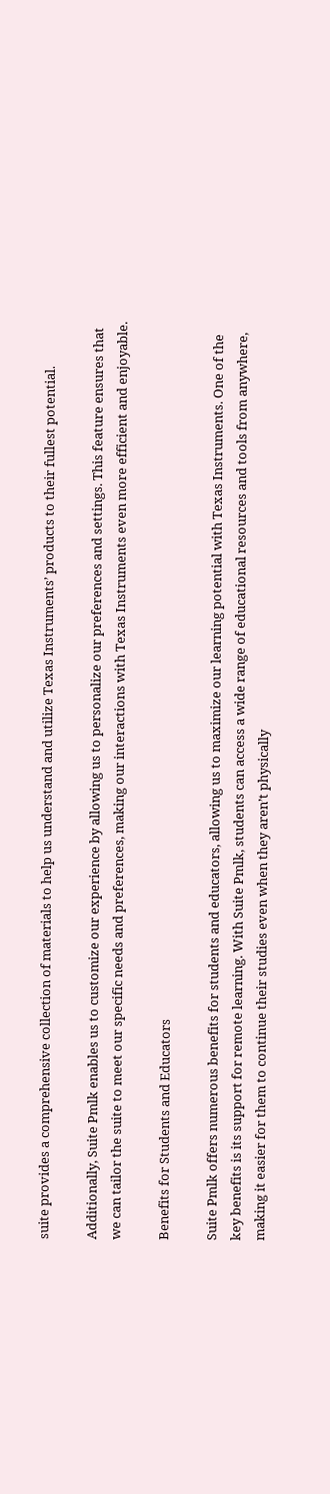suite provides a comprehensive collection of materials to help us understand and utilize Texas Instruments’ products to their fullest potential.

Additionally, Suite Pmlk enables us to customize our experience by allowing us to personalize our preferences and settings. This feature ensures that we can tailor the suite to meet our specific needs and preferences, making our interactions with Texas Instruments even more efficient and enjoyable.

Benefits for Students and Educators

Suite Pmlk offers numerous benefits for students and educators, allowing us to maximize our learning potential with Texas Instruments. One of the key benefits is its support for remote learning. With Suite Pmlk, students can access a wide range of educational resources and tools from anywhere, making it easier for them to continue their studies even when they aren’t physically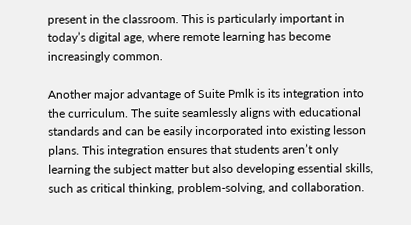present in the classroom. This is particularly important in today’s digital age, where remote learning has become increasingly common.

Another major advantage of Suite Pmlk is its integration into the curriculum. The suite seamlessly aligns with educational standards and can be easily incorporated into existing lesson plans. This integration ensures that students aren’t only learning the subject matter but also developing essential skills, such as critical thinking, problem-solving, and collaboration.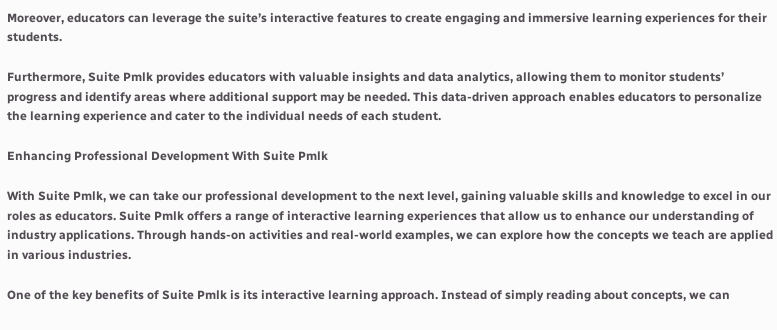Moreover, educators can leverage the suite’s interactive features to create engaging and immersive learning experiences for their students.

Furthermore, Suite Pmlk provides educators with valuable insights and data analytics, allowing them to monitor students’ progress and identify areas where additional support may be needed. This data-driven approach enables educators to personalize the learning experience and cater to the individual needs of each student.

Enhancing Professional Development With Suite Pmlk

With Suite Pmlk, we can take our professional development to the next level, gaining valuable skills and knowledge to excel in our roles as educators. Suite Pmlk offers a range of interactive learning experiences that allow us to enhance our understanding of industry applications. Through hands-on activities and real-world examples, we can explore how the concepts we teach are applied in various industries.

One of the key benefits of Suite Pmlk is its interactive learning approach. Instead of simply reading about concepts, we can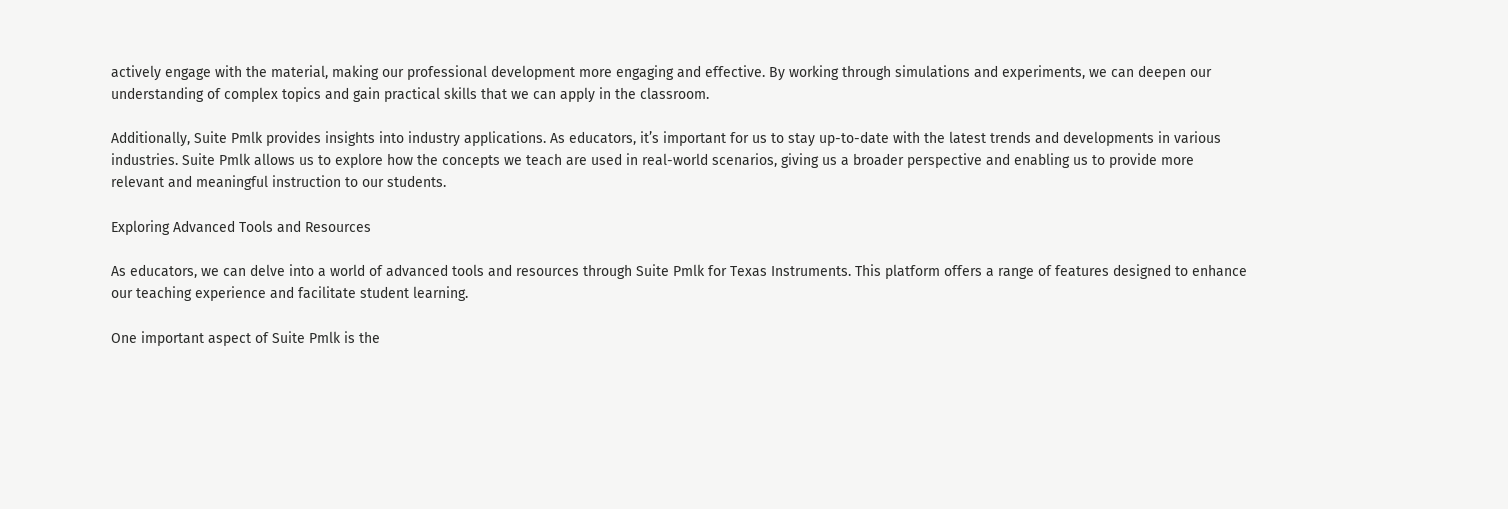actively engage with the material, making our professional development more engaging and effective. By working through simulations and experiments, we can deepen our understanding of complex topics and gain practical skills that we can apply in the classroom.

Additionally, Suite Pmlk provides insights into industry applications. As educators, it’s important for us to stay up-to-date with the latest trends and developments in various industries. Suite Pmlk allows us to explore how the concepts we teach are used in real-world scenarios, giving us a broader perspective and enabling us to provide more relevant and meaningful instruction to our students.

Exploring Advanced Tools and Resources

As educators, we can delve into a world of advanced tools and resources through Suite Pmlk for Texas Instruments. This platform offers a range of features designed to enhance our teaching experience and facilitate student learning.

One important aspect of Suite Pmlk is the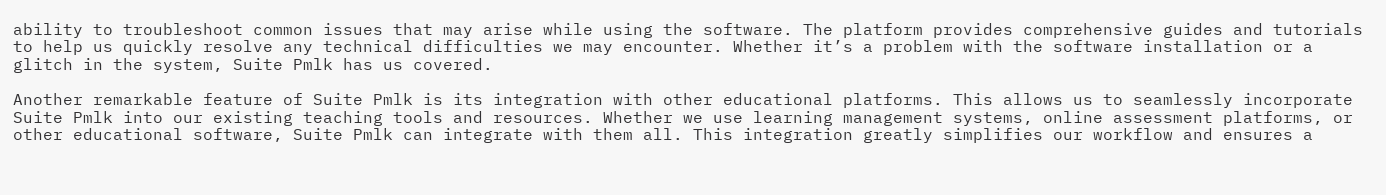ability to troubleshoot common issues that may arise while using the software. The platform provides comprehensive guides and tutorials to help us quickly resolve any technical difficulties we may encounter. Whether it’s a problem with the software installation or a glitch in the system, Suite Pmlk has us covered.

Another remarkable feature of Suite Pmlk is its integration with other educational platforms. This allows us to seamlessly incorporate Suite Pmlk into our existing teaching tools and resources. Whether we use learning management systems, online assessment platforms, or other educational software, Suite Pmlk can integrate with them all. This integration greatly simplifies our workflow and ensures a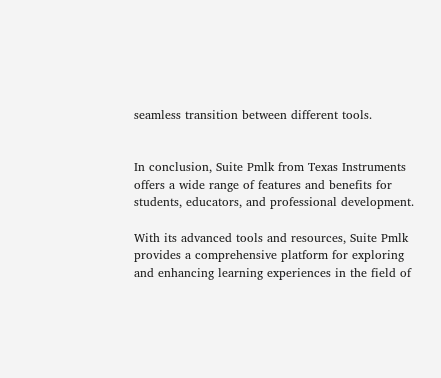seamless transition between different tools.


In conclusion, Suite Pmlk from Texas Instruments offers a wide range of features and benefits for students, educators, and professional development.

With its advanced tools and resources, Suite Pmlk provides a comprehensive platform for exploring and enhancing learning experiences in the field of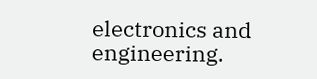electronics and engineering.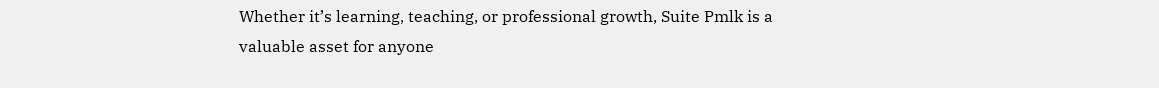Whether it’s learning, teaching, or professional growth, Suite Pmlk is a valuable asset for anyone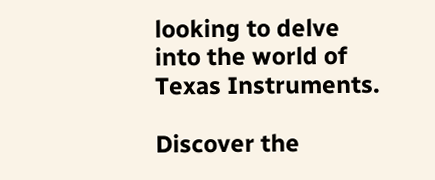looking to delve into the world of Texas Instruments.

Discover the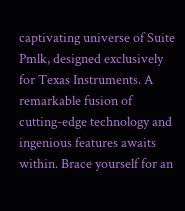captivating universe of Suite Pmlk, designed exclusively for Texas Instruments. A remarkable fusion of cutting-edge technology and ingenious features awaits within. Brace yourself for an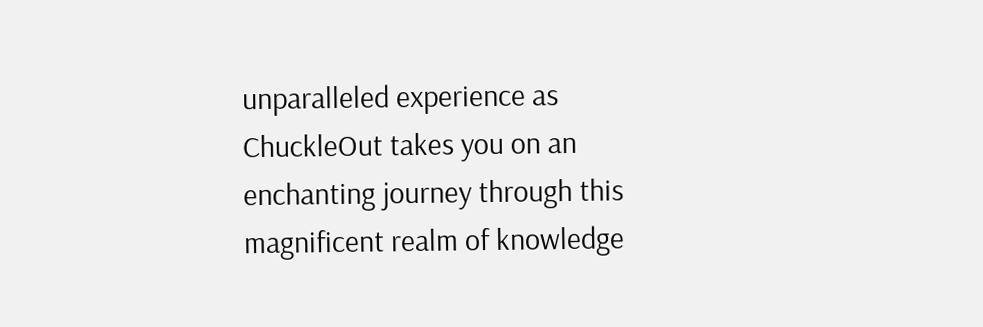unparalleled experience as ChuckleOut takes you on an enchanting journey through this magnificent realm of knowledge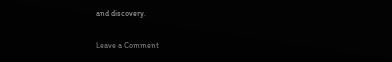and discovery.

Leave a Comment